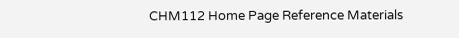CHM112 Home Page Reference Materials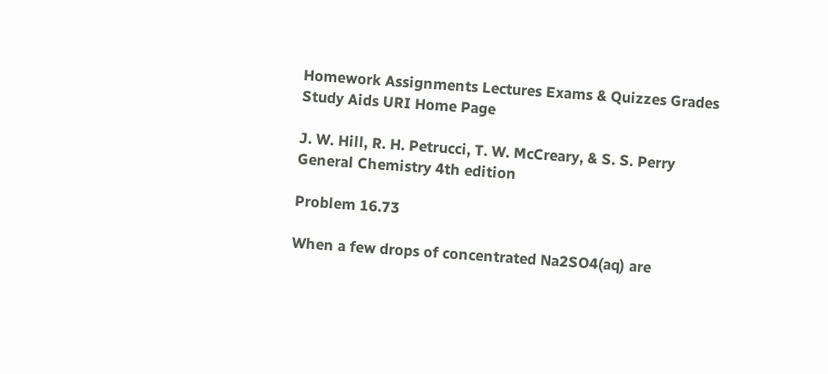Homework Assignments Lectures Exams & Quizzes Grades Study Aids URI Home Page

J. W. Hill, R. H. Petrucci, T. W. McCreary, & S. S. Perry General Chemistry 4th edition

Problem 16.73

When a few drops of concentrated Na2SO4(aq) are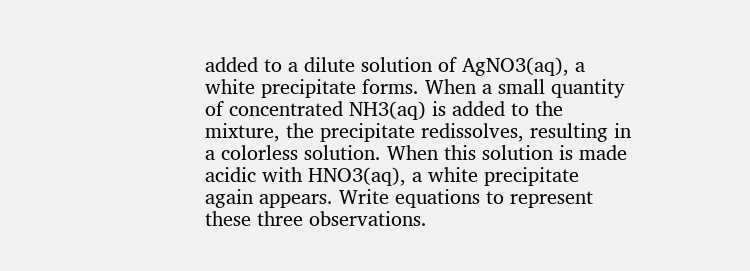added to a dilute solution of AgNO3(aq), a white precipitate forms. When a small quantity of concentrated NH3(aq) is added to the mixture, the precipitate redissolves, resulting in a colorless solution. When this solution is made acidic with HNO3(aq), a white precipitate again appears. Write equations to represent these three observations.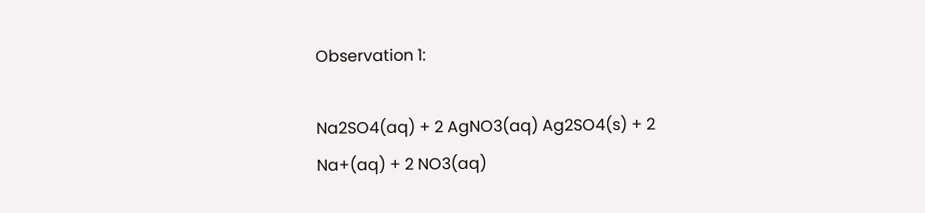Observation 1:

Na2SO4(aq) + 2 AgNO3(aq) Ag2SO4(s) + 2 Na+(aq) + 2 NO3(aq)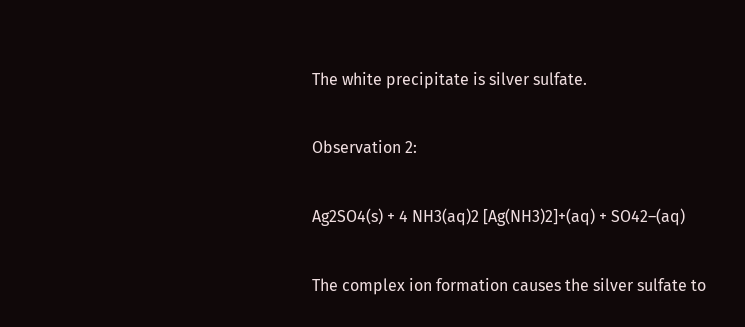The white precipitate is silver sulfate.

Observation 2:

Ag2SO4(s) + 4 NH3(aq)2 [Ag(NH3)2]+(aq) + SO42–(aq)

The complex ion formation causes the silver sulfate to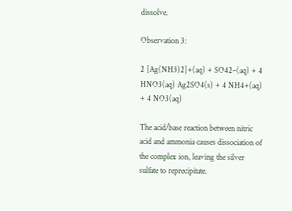dissolve.

Observation 3:

2 [Ag(NH3)2]+(aq) + SO42–(aq) + 4 HNO3(aq) Ag2SO4(s) + 4 NH4+(aq) + 4 NO3(aq)

The acid/base reaction between nitric acid and ammonia causes dissociation of the complex ion, leaving the silver sulfate to reprecipitate.